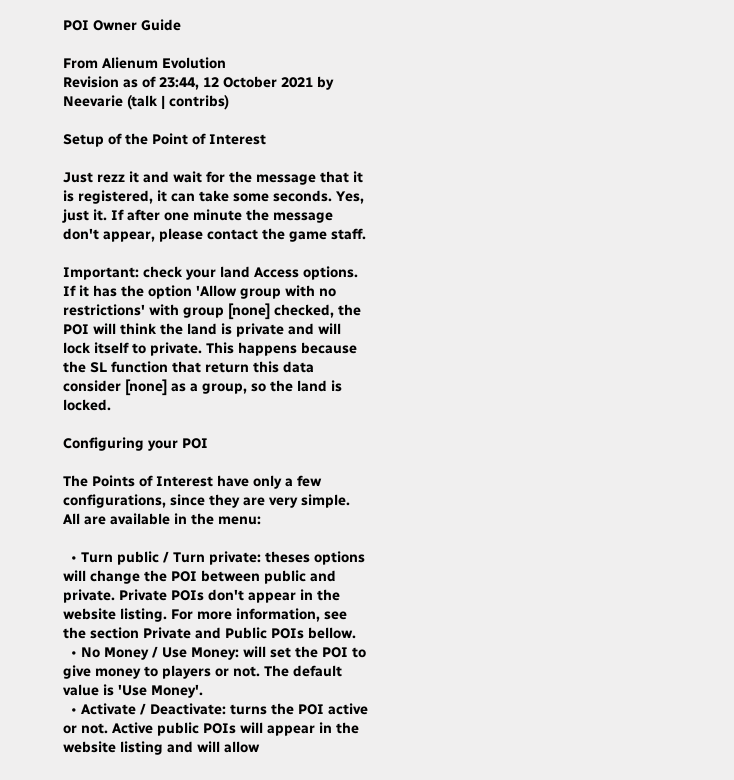POI Owner Guide

From Alienum Evolution
Revision as of 23:44, 12 October 2021 by Neevarie (talk | contribs)

Setup of the Point of Interest

Just rezz it and wait for the message that it is registered, it can take some seconds. Yes, just it. If after one minute the message don't appear, please contact the game staff.

Important: check your land Access options. If it has the option 'Allow group with no restrictions' with group [none] checked, the POI will think the land is private and will lock itself to private. This happens because the SL function that return this data consider [none] as a group, so the land is locked.

Configuring your POI

The Points of Interest have only a few configurations, since they are very simple. All are available in the menu:

  • Turn public / Turn private: theses options will change the POI between public and private. Private POIs don't appear in the website listing. For more information, see the section Private and Public POIs bellow.
  • No Money / Use Money: will set the POI to give money to players or not. The default value is 'Use Money'.
  • Activate / Deactivate: turns the POI active or not. Active public POIs will appear in the website listing and will allow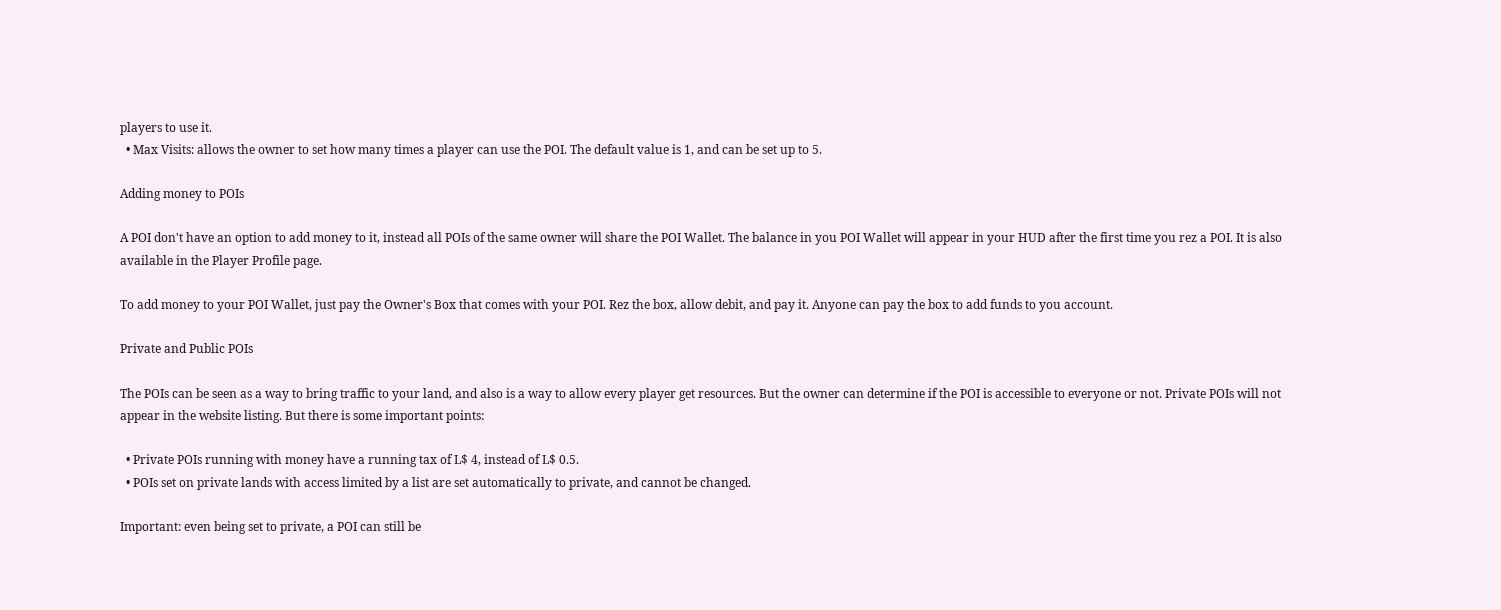players to use it.
  • Max Visits: allows the owner to set how many times a player can use the POI. The default value is 1, and can be set up to 5.

Adding money to POIs

A POI don't have an option to add money to it, instead all POIs of the same owner will share the POI Wallet. The balance in you POI Wallet will appear in your HUD after the first time you rez a POI. It is also available in the Player Profile page.

To add money to your POI Wallet, just pay the Owner's Box that comes with your POI. Rez the box, allow debit, and pay it. Anyone can pay the box to add funds to you account.

Private and Public POIs

The POIs can be seen as a way to bring traffic to your land, and also is a way to allow every player get resources. But the owner can determine if the POI is accessible to everyone or not. Private POIs will not appear in the website listing. But there is some important points:

  • Private POIs running with money have a running tax of L$ 4, instead of L$ 0.5.
  • POIs set on private lands with access limited by a list are set automatically to private, and cannot be changed.

Important: even being set to private, a POI can still be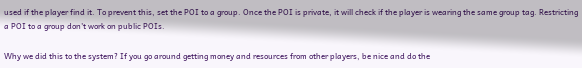used if the player find it. To prevent this, set the POI to a group. Once the POI is private, it will check if the player is wearing the same group tag. Restricting a POI to a group don't work on public POIs.

Why we did this to the system? If you go around getting money and resources from other players, be nice and do the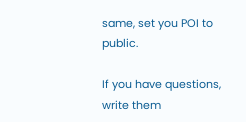same, set you POI to public.

If you have questions, write them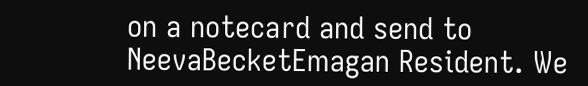on a notecard and send to NeevaBecketEmagan Resident. We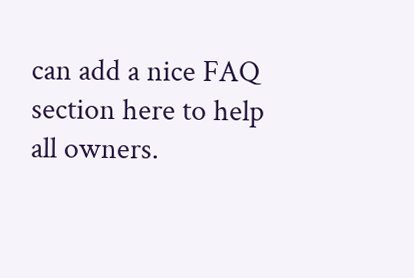can add a nice FAQ section here to help all owners.